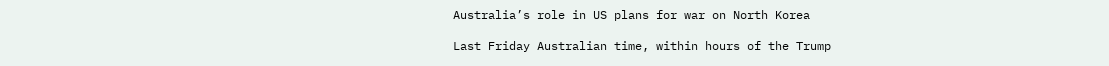Australia’s role in US plans for war on North Korea

Last Friday Australian time, within hours of the Trump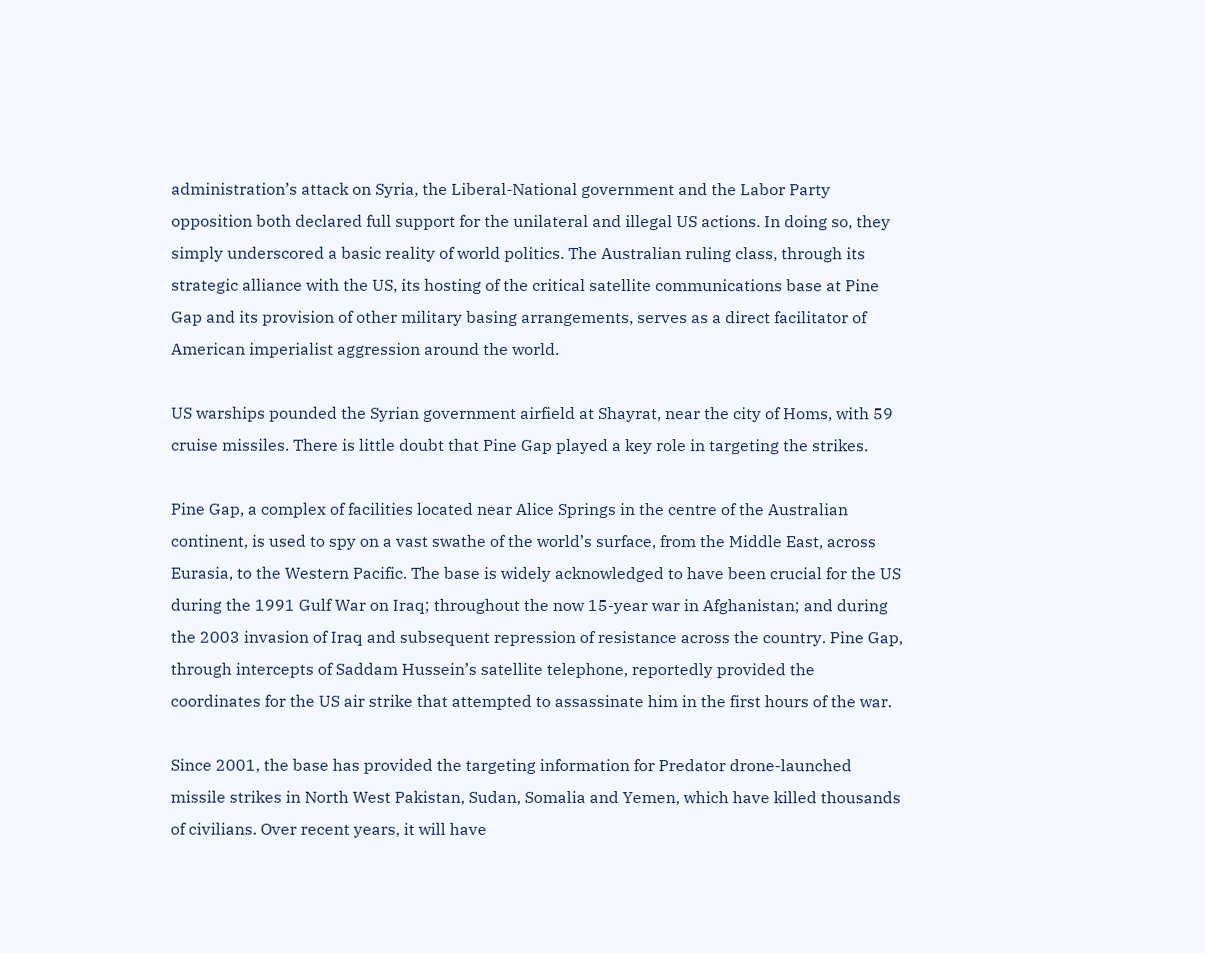administration’s attack on Syria, the Liberal-National government and the Labor Party opposition both declared full support for the unilateral and illegal US actions. In doing so, they simply underscored a basic reality of world politics. The Australian ruling class, through its strategic alliance with the US, its hosting of the critical satellite communications base at Pine Gap and its provision of other military basing arrangements, serves as a direct facilitator of American imperialist aggression around the world.

US warships pounded the Syrian government airfield at Shayrat, near the city of Homs, with 59 cruise missiles. There is little doubt that Pine Gap played a key role in targeting the strikes.

Pine Gap, a complex of facilities located near Alice Springs in the centre of the Australian continent, is used to spy on a vast swathe of the world’s surface, from the Middle East, across Eurasia, to the Western Pacific. The base is widely acknowledged to have been crucial for the US during the 1991 Gulf War on Iraq; throughout the now 15-year war in Afghanistan; and during the 2003 invasion of Iraq and subsequent repression of resistance across the country. Pine Gap, through intercepts of Saddam Hussein’s satellite telephone, reportedly provided the coordinates for the US air strike that attempted to assassinate him in the first hours of the war.

Since 2001, the base has provided the targeting information for Predator drone-launched missile strikes in North West Pakistan, Sudan, Somalia and Yemen, which have killed thousands of civilians. Over recent years, it will have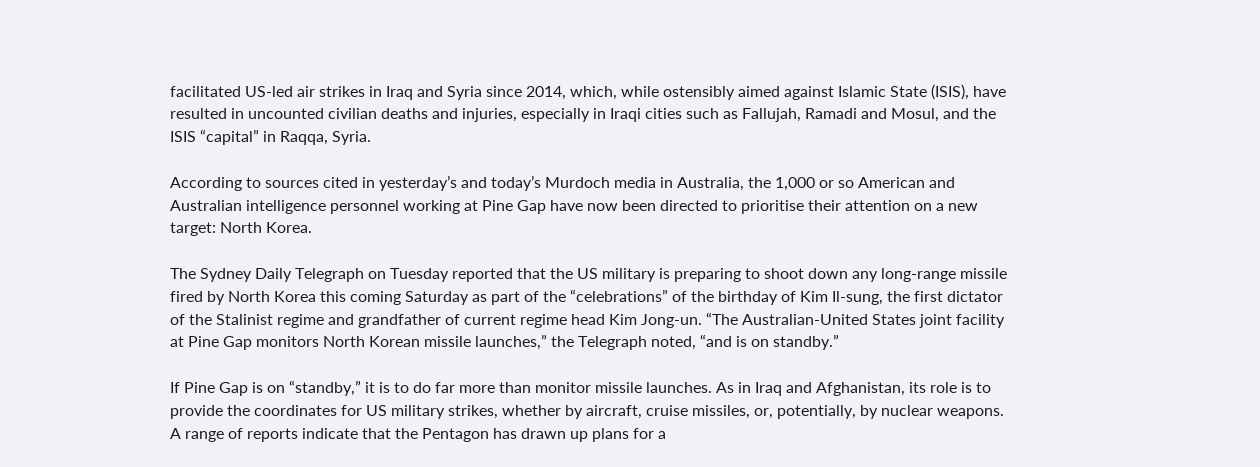facilitated US-led air strikes in Iraq and Syria since 2014, which, while ostensibly aimed against Islamic State (ISIS), have resulted in uncounted civilian deaths and injuries, especially in Iraqi cities such as Fallujah, Ramadi and Mosul, and the ISIS “capital” in Raqqa, Syria.

According to sources cited in yesterday’s and today’s Murdoch media in Australia, the 1,000 or so American and Australian intelligence personnel working at Pine Gap have now been directed to prioritise their attention on a new target: North Korea.

The Sydney Daily Telegraph on Tuesday reported that the US military is preparing to shoot down any long-range missile fired by North Korea this coming Saturday as part of the “celebrations” of the birthday of Kim Il-sung, the first dictator of the Stalinist regime and grandfather of current regime head Kim Jong-un. “The Australian-United States joint facility at Pine Gap monitors North Korean missile launches,” the Telegraph noted, “and is on standby.”

If Pine Gap is on “standby,” it is to do far more than monitor missile launches. As in Iraq and Afghanistan, its role is to provide the coordinates for US military strikes, whether by aircraft, cruise missiles, or, potentially, by nuclear weapons. A range of reports indicate that the Pentagon has drawn up plans for a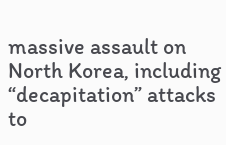massive assault on North Korea, including “decapitation” attacks to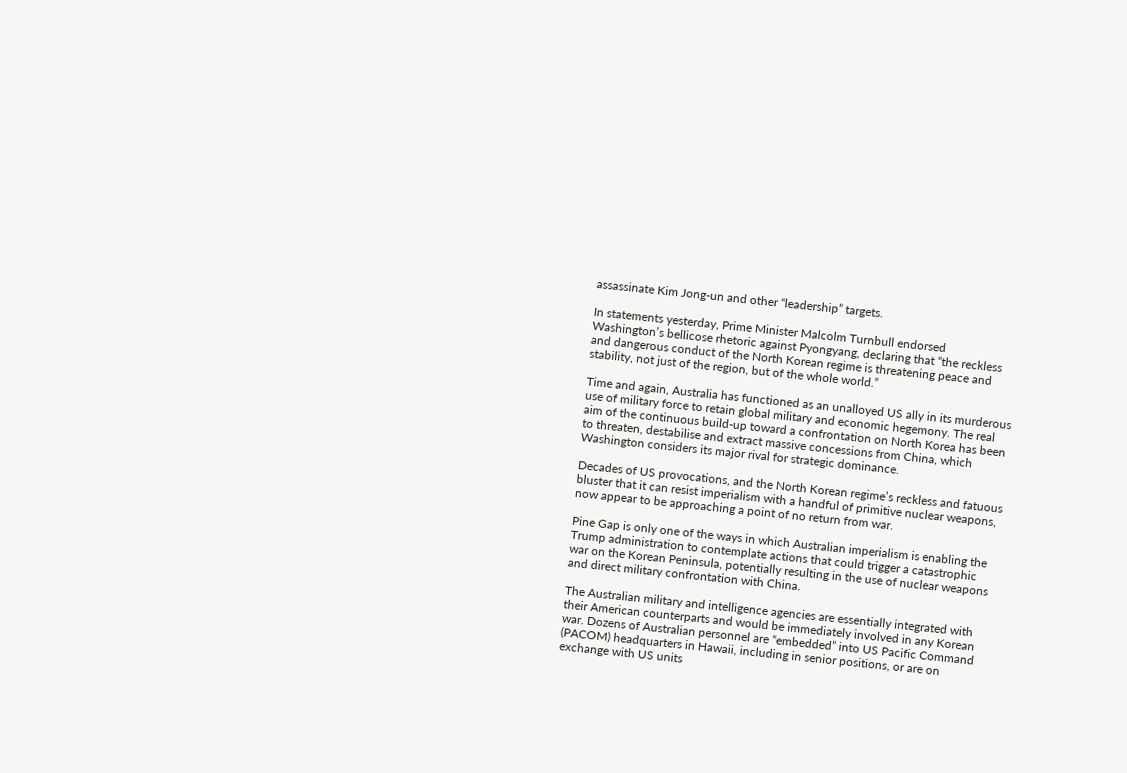assassinate Kim Jong-un and other “leadership” targets.

In statements yesterday, Prime Minister Malcolm Turnbull endorsed Washington’s bellicose rhetoric against Pyongyang, declaring that “the reckless and dangerous conduct of the North Korean regime is threatening peace and stability, not just of the region, but of the whole world.”

Time and again, Australia has functioned as an unalloyed US ally in its murderous use of military force to retain global military and economic hegemony. The real aim of the continuous build-up toward a confrontation on North Korea has been to threaten, destabilise and extract massive concessions from China, which Washington considers its major rival for strategic dominance.

Decades of US provocations, and the North Korean regime’s reckless and fatuous bluster that it can resist imperialism with a handful of primitive nuclear weapons, now appear to be approaching a point of no return from war.

Pine Gap is only one of the ways in which Australian imperialism is enabling the Trump administration to contemplate actions that could trigger a catastrophic war on the Korean Peninsula, potentially resulting in the use of nuclear weapons and direct military confrontation with China.

The Australian military and intelligence agencies are essentially integrated with their American counterparts and would be immediately involved in any Korean war. Dozens of Australian personnel are “embedded” into US Pacific Command (PACOM) headquarters in Hawaii, including in senior positions, or are on exchange with US units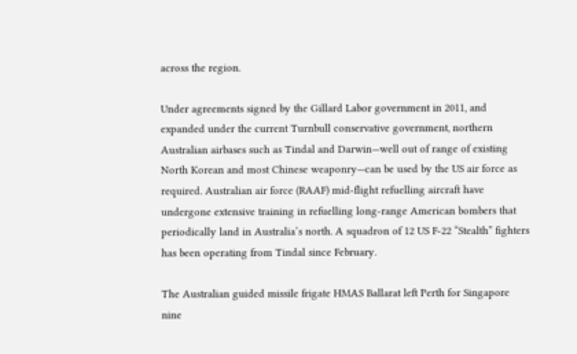across the region.

Under agreements signed by the Gillard Labor government in 2011, and expanded under the current Turnbull conservative government, northern Australian airbases such as Tindal and Darwin—well out of range of existing North Korean and most Chinese weaponry—can be used by the US air force as required. Australian air force (RAAF) mid-flight refuelling aircraft have undergone extensive training in refuelling long-range American bombers that periodically land in Australia’s north. A squadron of 12 US F-22 “Stealth” fighters has been operating from Tindal since February.

The Australian guided missile frigate HMAS Ballarat left Perth for Singapore nine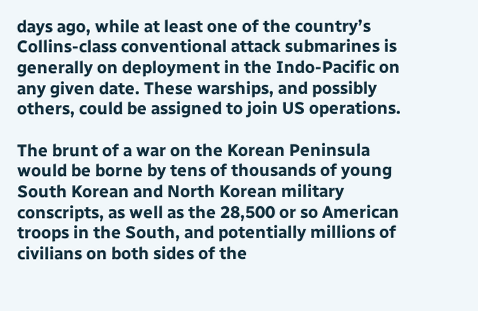days ago, while at least one of the country’s Collins-class conventional attack submarines is generally on deployment in the Indo-Pacific on any given date. These warships, and possibly others, could be assigned to join US operations.

The brunt of a war on the Korean Peninsula would be borne by tens of thousands of young South Korean and North Korean military conscripts, as well as the 28,500 or so American troops in the South, and potentially millions of civilians on both sides of the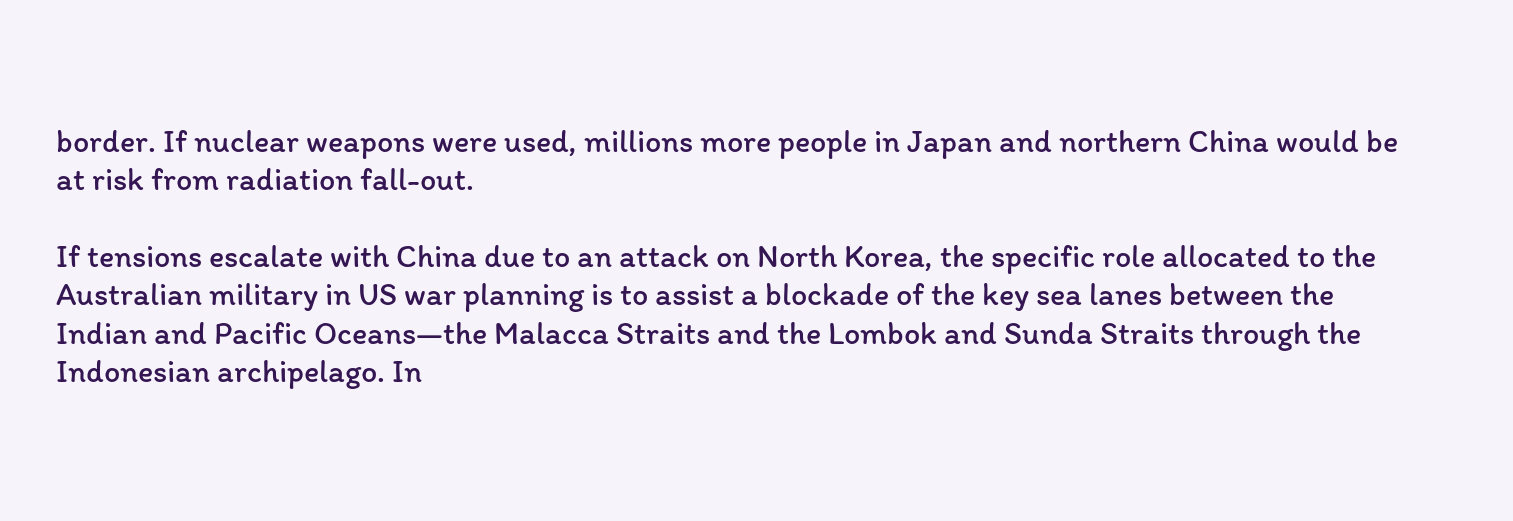border. If nuclear weapons were used, millions more people in Japan and northern China would be at risk from radiation fall-out.

If tensions escalate with China due to an attack on North Korea, the specific role allocated to the Australian military in US war planning is to assist a blockade of the key sea lanes between the Indian and Pacific Oceans—the Malacca Straits and the Lombok and Sunda Straits through the Indonesian archipelago. In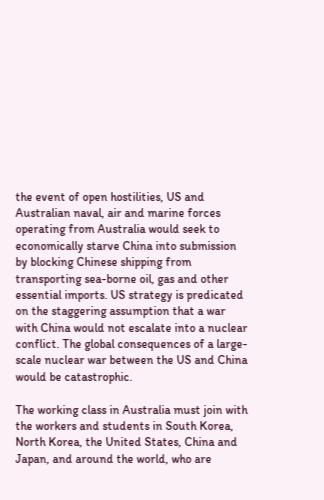the event of open hostilities, US and Australian naval, air and marine forces operating from Australia would seek to economically starve China into submission by blocking Chinese shipping from transporting sea-borne oil, gas and other essential imports. US strategy is predicated on the staggering assumption that a war with China would not escalate into a nuclear conflict. The global consequences of a large-scale nuclear war between the US and China would be catastrophic.

The working class in Australia must join with the workers and students in South Korea, North Korea, the United States, China and Japan, and around the world, who are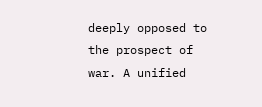deeply opposed to the prospect of war. A unified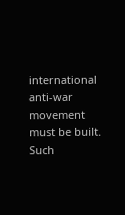international anti-war movement must be built. Such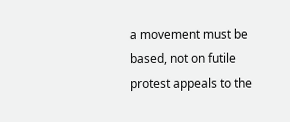a movement must be based, not on futile protest appeals to the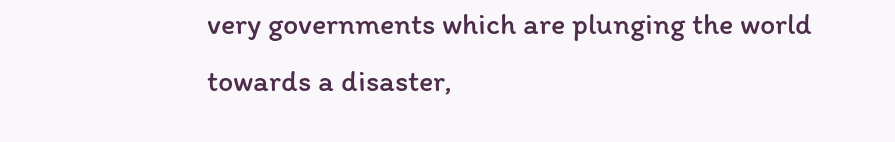very governments which are plunging the world towards a disaster,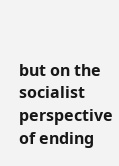but on the socialist perspective of ending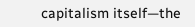capitalism itself—the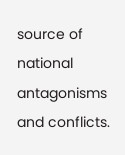source of national antagonisms and conflicts.